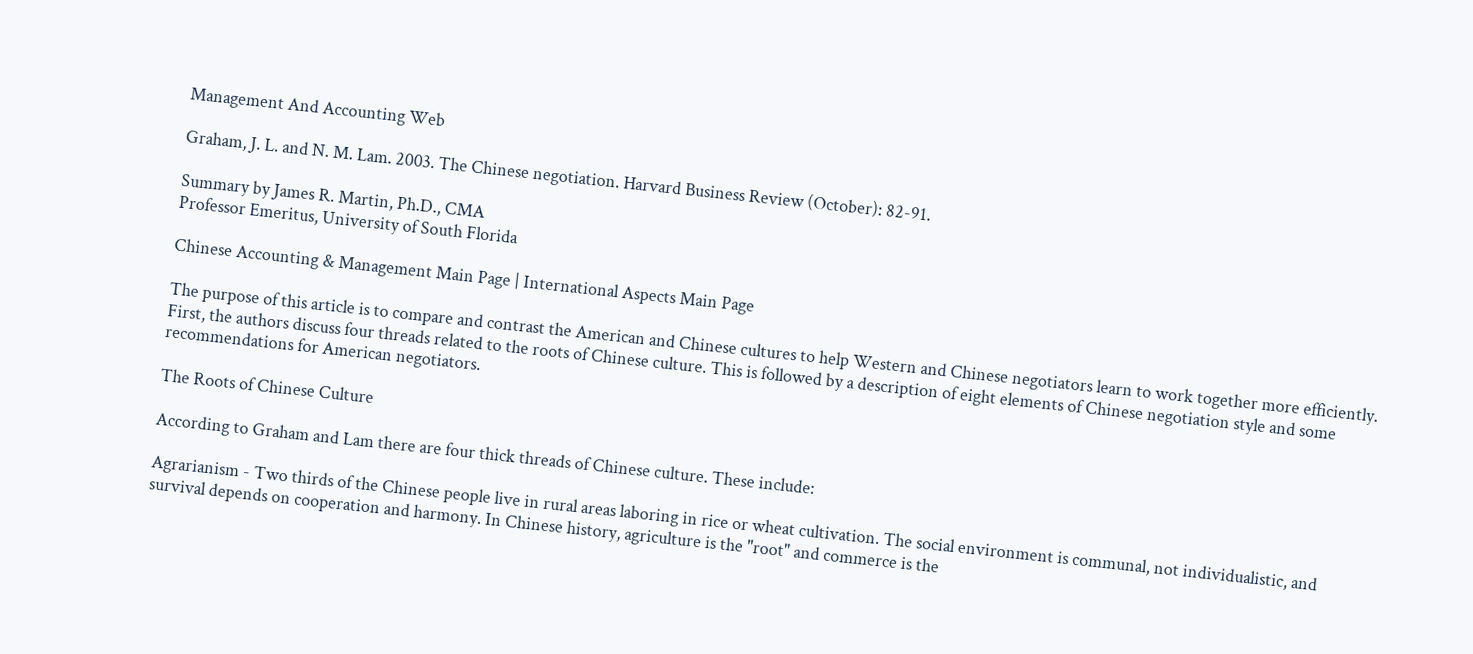Management And Accounting Web

Graham, J. L. and N. M. Lam. 2003. The Chinese negotiation. Harvard Business Review (October): 82-91.

Summary by James R. Martin, Ph.D., CMA
Professor Emeritus, University of South Florida

Chinese Accounting & Management Main Page | International Aspects Main Page

The purpose of this article is to compare and contrast the American and Chinese cultures to help Western and Chinese negotiators learn to work together more efficiently. First, the authors discuss four threads related to the roots of Chinese culture. This is followed by a description of eight elements of Chinese negotiation style and some recommendations for American negotiators.

The Roots of Chinese Culture

According to Graham and Lam there are four thick threads of Chinese culture. These include:

Agrarianism - Two thirds of the Chinese people live in rural areas laboring in rice or wheat cultivation. The social environment is communal, not individualistic, and survival depends on cooperation and harmony. In Chinese history, agriculture is the "root" and commerce is the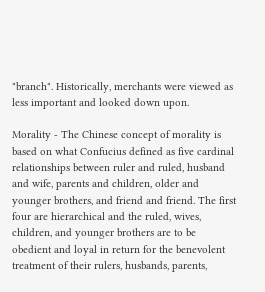"branch". Historically, merchants were viewed as less important and looked down upon.

Morality - The Chinese concept of morality is based on what Confucius defined as five cardinal relationships between ruler and ruled, husband and wife, parents and children, older and younger brothers, and friend and friend. The first four are hierarchical and the ruled, wives, children, and younger brothers are to be obedient and loyal in return for the benevolent treatment of their rulers, husbands, parents,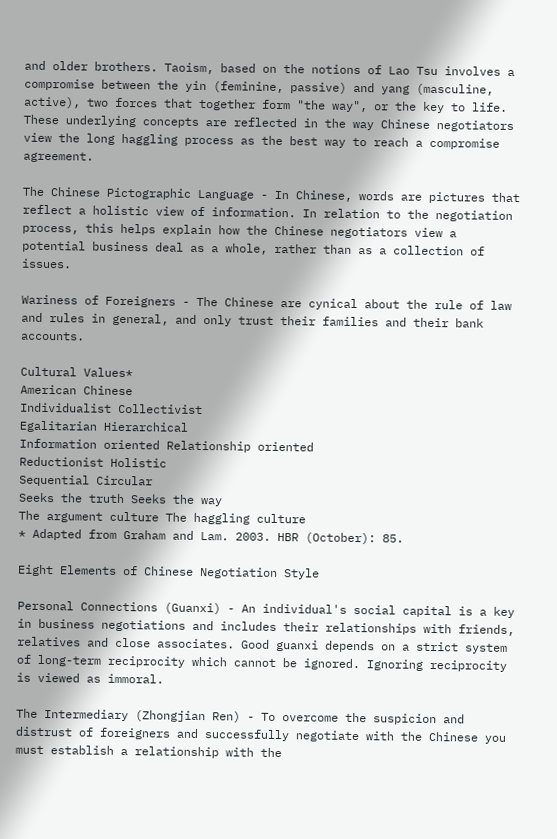and older brothers. Taoism, based on the notions of Lao Tsu involves a compromise between the yin (feminine, passive) and yang (masculine, active), two forces that together form "the way", or the key to life. These underlying concepts are reflected in the way Chinese negotiators view the long haggling process as the best way to reach a compromise agreement.

The Chinese Pictographic Language - In Chinese, words are pictures that reflect a holistic view of information. In relation to the negotiation process, this helps explain how the Chinese negotiators view a potential business deal as a whole, rather than as a collection of issues.

Wariness of Foreigners - The Chinese are cynical about the rule of law and rules in general, and only trust their families and their bank accounts.

Cultural Values*
American Chinese
Individualist Collectivist
Egalitarian Hierarchical
Information oriented Relationship oriented
Reductionist Holistic
Sequential Circular
Seeks the truth Seeks the way
The argument culture The haggling culture
* Adapted from Graham and Lam. 2003. HBR (October): 85.

Eight Elements of Chinese Negotiation Style

Personal Connections (Guanxi) - An individual's social capital is a key in business negotiations and includes their relationships with friends, relatives and close associates. Good guanxi depends on a strict system of long-term reciprocity which cannot be ignored. Ignoring reciprocity is viewed as immoral.

The Intermediary (Zhongjian Ren) - To overcome the suspicion and distrust of foreigners and successfully negotiate with the Chinese you must establish a relationship with the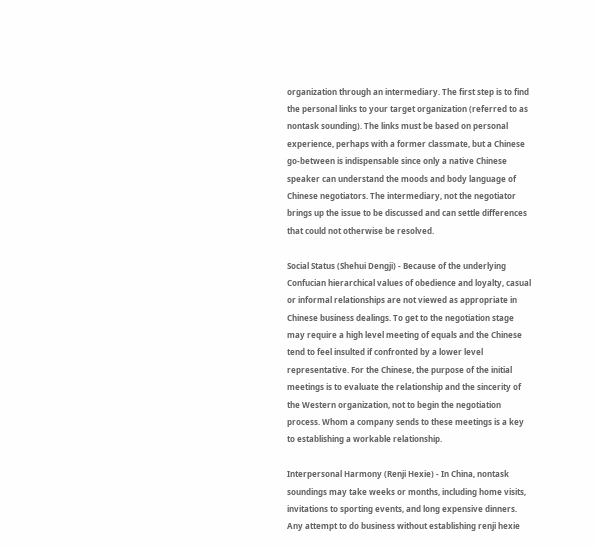organization through an intermediary. The first step is to find the personal links to your target organization (referred to as nontask sounding). The links must be based on personal experience, perhaps with a former classmate, but a Chinese go-between is indispensable since only a native Chinese speaker can understand the moods and body language of Chinese negotiators. The intermediary, not the negotiator brings up the issue to be discussed and can settle differences that could not otherwise be resolved.

Social Status (Shehui Dengji) - Because of the underlying Confucian hierarchical values of obedience and loyalty, casual or informal relationships are not viewed as appropriate in Chinese business dealings. To get to the negotiation stage may require a high level meeting of equals and the Chinese tend to feel insulted if confronted by a lower level representative. For the Chinese, the purpose of the initial meetings is to evaluate the relationship and the sincerity of the Western organization, not to begin the negotiation process. Whom a company sends to these meetings is a key to establishing a workable relationship.

Interpersonal Harmony (Renji Hexie) - In China, nontask soundings may take weeks or months, including home visits, invitations to sporting events, and long expensive dinners. Any attempt to do business without establishing renji hexie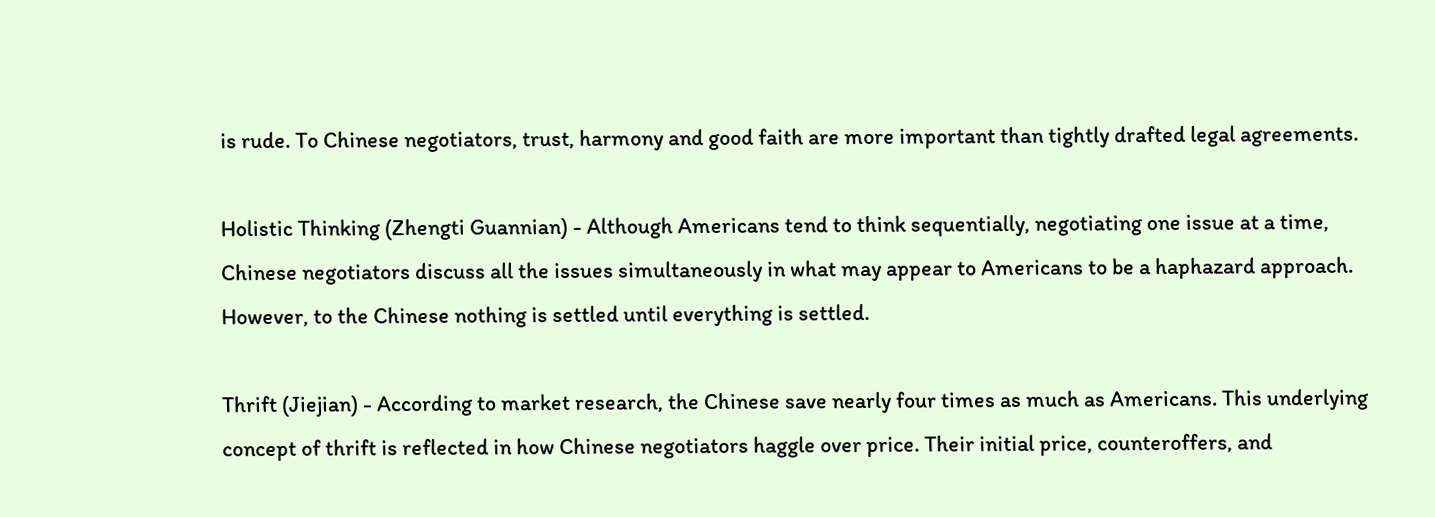is rude. To Chinese negotiators, trust, harmony and good faith are more important than tightly drafted legal agreements.

Holistic Thinking (Zhengti Guannian) - Although Americans tend to think sequentially, negotiating one issue at a time, Chinese negotiators discuss all the issues simultaneously in what may appear to Americans to be a haphazard approach. However, to the Chinese nothing is settled until everything is settled.

Thrift (Jiejian) - According to market research, the Chinese save nearly four times as much as Americans. This underlying concept of thrift is reflected in how Chinese negotiators haggle over price. Their initial price, counteroffers, and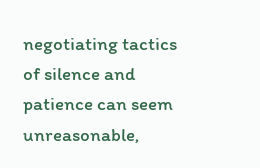negotiating tactics of silence and patience can seem unreasonable,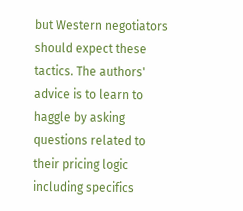but Western negotiators should expect these tactics. The authors' advice is to learn to haggle by asking questions related to their pricing logic including specifics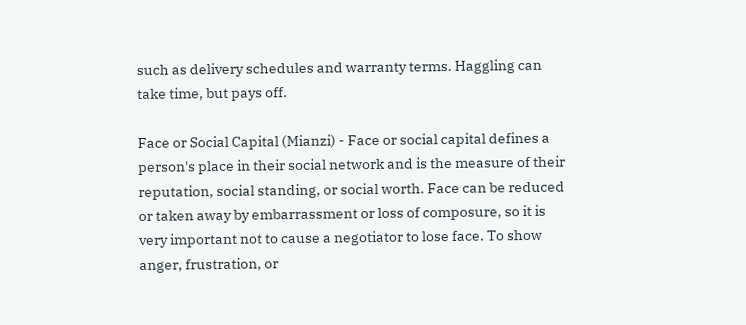such as delivery schedules and warranty terms. Haggling can take time, but pays off.

Face or Social Capital (Mianzi) - Face or social capital defines a person's place in their social network and is the measure of their reputation, social standing, or social worth. Face can be reduced or taken away by embarrassment or loss of composure, so it is very important not to cause a negotiator to lose face. To show anger, frustration, or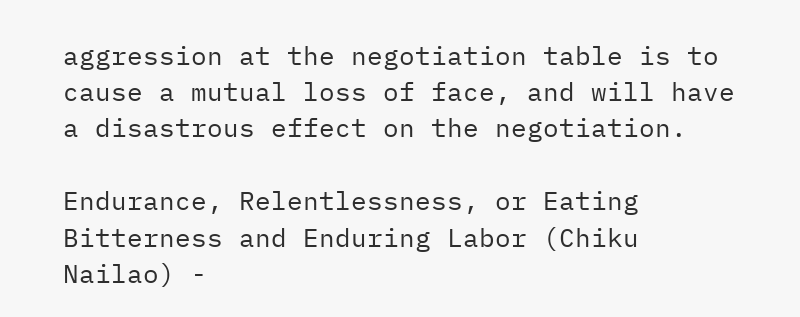aggression at the negotiation table is to cause a mutual loss of face, and will have a disastrous effect on the negotiation.

Endurance, Relentlessness, or Eating Bitterness and Enduring Labor (Chiku Nailao) -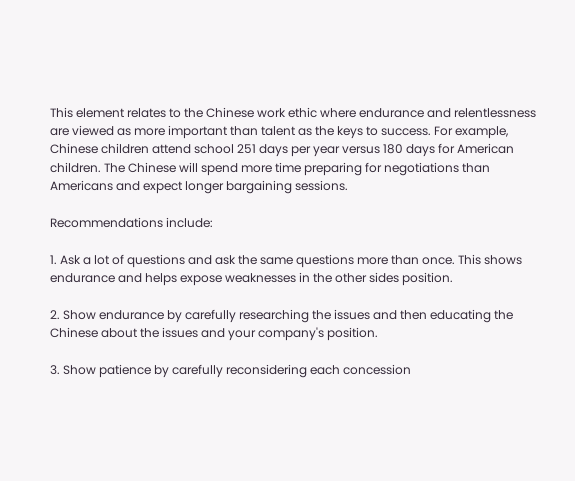This element relates to the Chinese work ethic where endurance and relentlessness are viewed as more important than talent as the keys to success. For example, Chinese children attend school 251 days per year versus 180 days for American children. The Chinese will spend more time preparing for negotiations than Americans and expect longer bargaining sessions.

Recommendations include:

1. Ask a lot of questions and ask the same questions more than once. This shows endurance and helps expose weaknesses in the other sides position.

2. Show endurance by carefully researching the issues and then educating the Chinese about the issues and your company's position.

3. Show patience by carefully reconsidering each concession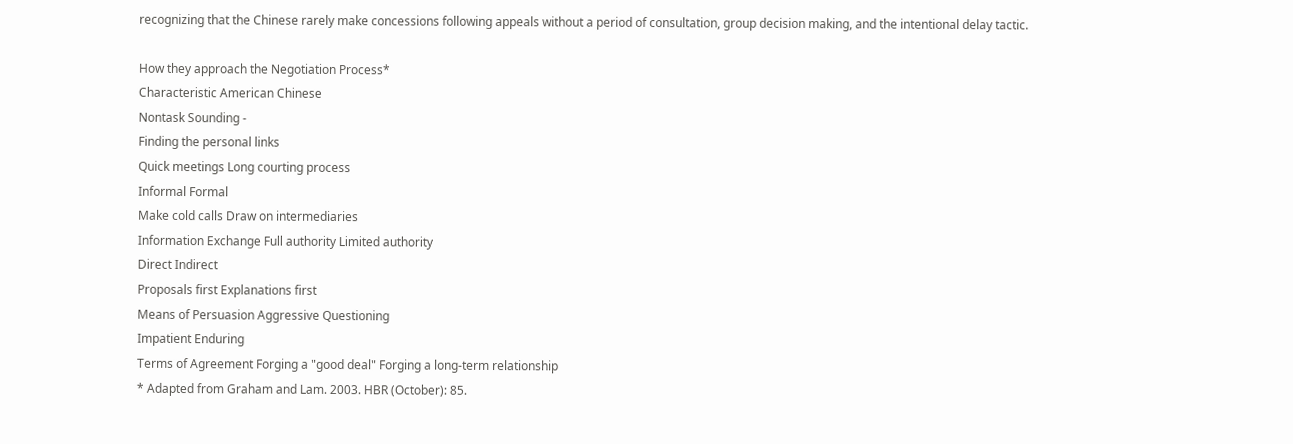recognizing that the Chinese rarely make concessions following appeals without a period of consultation, group decision making, and the intentional delay tactic.

How they approach the Negotiation Process*
Characteristic American Chinese
Nontask Sounding -
Finding the personal links
Quick meetings Long courting process
Informal Formal
Make cold calls Draw on intermediaries
Information Exchange Full authority Limited authority
Direct Indirect
Proposals first Explanations first
Means of Persuasion Aggressive Questioning
Impatient Enduring
Terms of Agreement Forging a "good deal" Forging a long-term relationship
* Adapted from Graham and Lam. 2003. HBR (October): 85.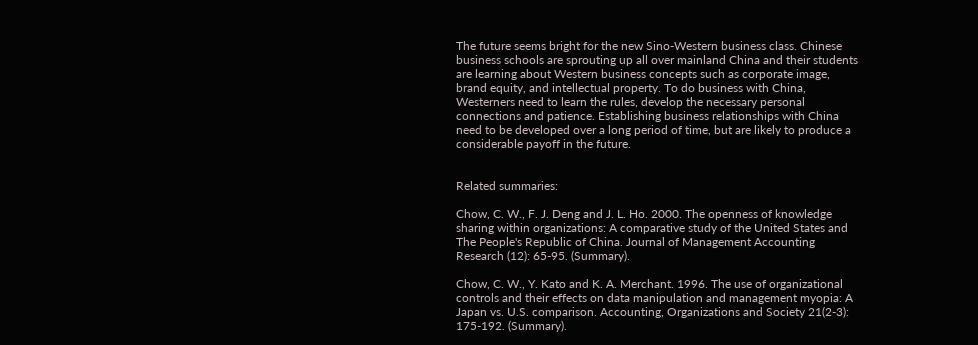The future seems bright for the new Sino-Western business class. Chinese business schools are sprouting up all over mainland China and their students are learning about Western business concepts such as corporate image, brand equity, and intellectual property. To do business with China, Westerners need to learn the rules, develop the necessary personal connections and patience. Establishing business relationships with China need to be developed over a long period of time, but are likely to produce a considerable payoff in the future.


Related summaries:

Chow, C. W., F. J. Deng and J. L. Ho. 2000. The openness of knowledge sharing within organizations: A comparative study of the United States and The People's Republic of China. Journal of Management Accounting Research (12): 65-95. (Summary).

Chow, C. W., Y. Kato and K. A. Merchant. 1996. The use of organizational controls and their effects on data manipulation and management myopia: A Japan vs. U.S. comparison. Accounting, Organizations and Society 21(2-3): 175-192. (Summary).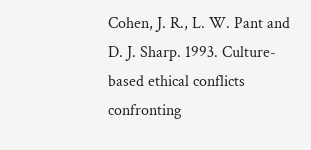Cohen, J. R., L. W. Pant and D. J. Sharp. 1993. Culture-based ethical conflicts confronting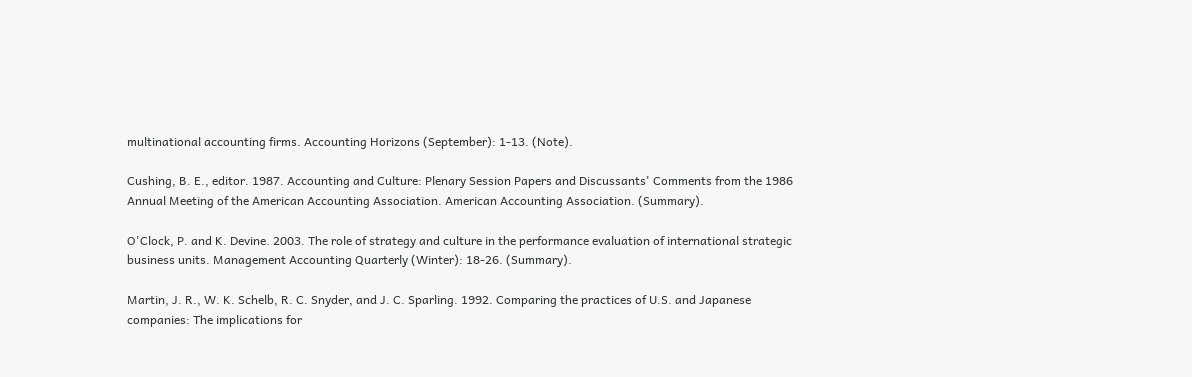multinational accounting firms. Accounting Horizons (September): 1-13. (Note).

Cushing, B. E., editor. 1987. Accounting and Culture: Plenary Session Papers and Discussants' Comments from the 1986 Annual Meeting of the American Accounting Association. American Accounting Association. (Summary).

O'Clock, P. and K. Devine. 2003. The role of strategy and culture in the performance evaluation of international strategic business units. Management Accounting Quarterly (Winter): 18-26. (Summary).

Martin, J. R., W. K. Schelb, R. C. Snyder, and J. C. Sparling. 1992. Comparing the practices of U.S. and Japanese companies: The implications for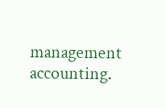management accounting.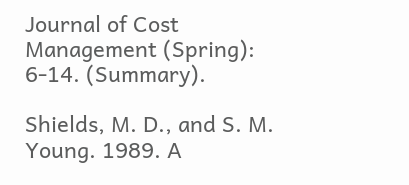Journal of Cost Management (Spring): 6-14. (Summary).

Shields, M. D., and S. M. Young. 1989. A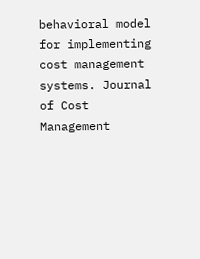behavioral model for implementing cost management systems. Journal of Cost Management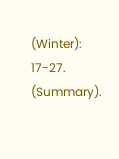(Winter): 17-27. (Summary).